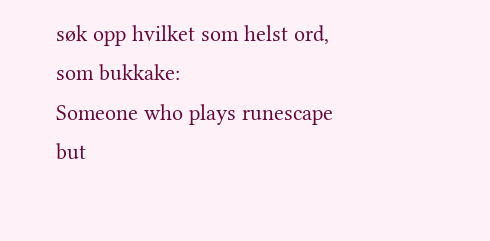søk opp hvilket som helst ord, som bukkake:
Someone who plays runescape but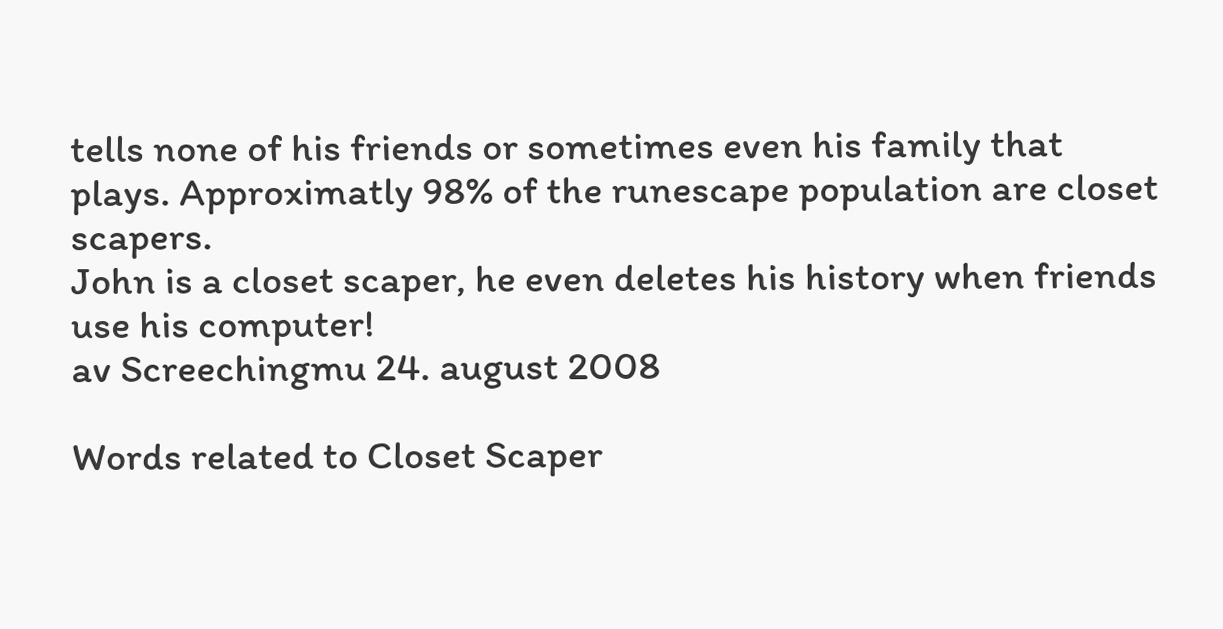tells none of his friends or sometimes even his family that plays. Approximatly 98% of the runescape population are closet scapers.
John is a closet scaper, he even deletes his history when friends use his computer!
av Screechingmu 24. august 2008

Words related to Closet Scaper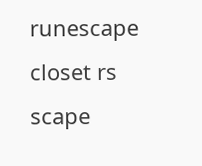runescape closet rs scape